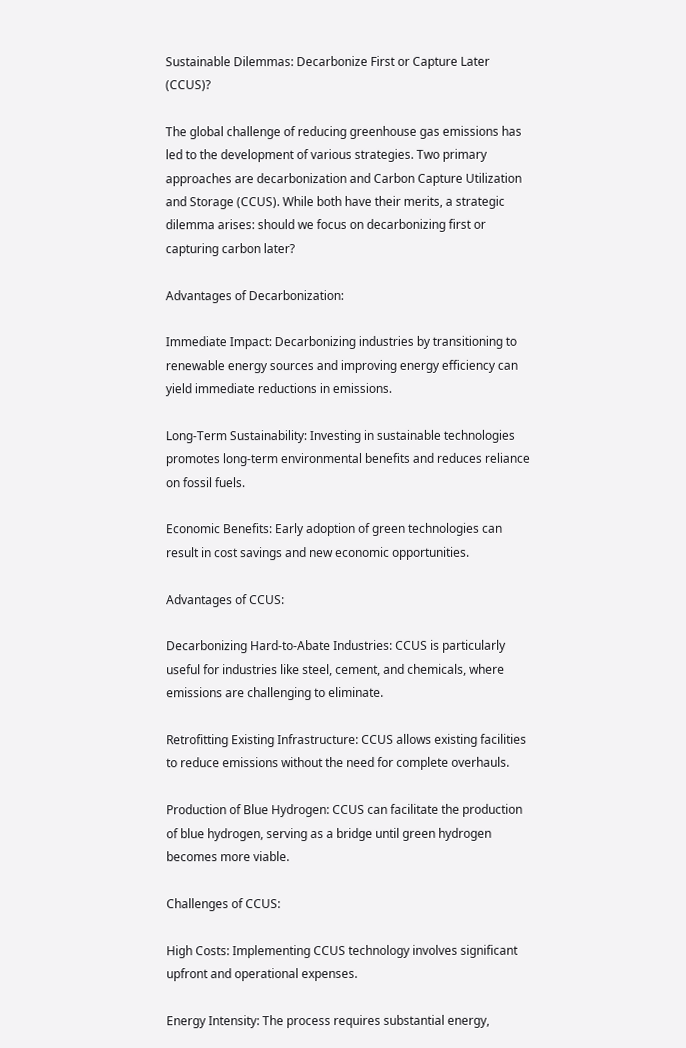Sustainable Dilemmas: Decarbonize First or Capture Later (CCUS)?

The global challenge of reducing greenhouse gas emissions has led to the development of various strategies. Two primary approaches are decarbonization and Carbon Capture Utilization and Storage (CCUS). While both have their merits, a strategic dilemma arises: should we focus on decarbonizing first or capturing carbon later?

Advantages of Decarbonization:

Immediate Impact: Decarbonizing industries by transitioning to renewable energy sources and improving energy efficiency can yield immediate reductions in emissions.

Long-Term Sustainability: Investing in sustainable technologies promotes long-term environmental benefits and reduces reliance on fossil fuels.

Economic Benefits: Early adoption of green technologies can result in cost savings and new economic opportunities.

Advantages of CCUS:

Decarbonizing Hard-to-Abate Industries: CCUS is particularly useful for industries like steel, cement, and chemicals, where emissions are challenging to eliminate.

Retrofitting Existing Infrastructure: CCUS allows existing facilities to reduce emissions without the need for complete overhauls.

Production of Blue Hydrogen: CCUS can facilitate the production of blue hydrogen, serving as a bridge until green hydrogen becomes more viable.

Challenges of CCUS:

High Costs: Implementing CCUS technology involves significant upfront and operational expenses.

Energy Intensity: The process requires substantial energy,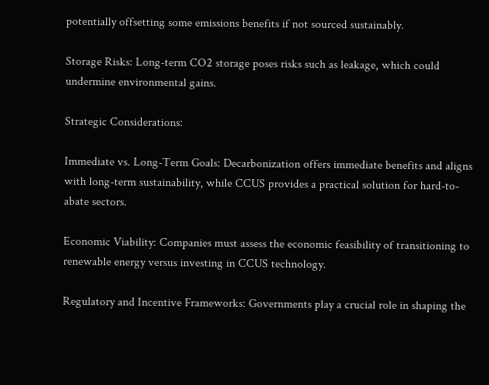potentially offsetting some emissions benefits if not sourced sustainably.

Storage Risks: Long-term CO2 storage poses risks such as leakage, which could undermine environmental gains.

Strategic Considerations:

Immediate vs. Long-Term Goals: Decarbonization offers immediate benefits and aligns with long-term sustainability, while CCUS provides a practical solution for hard-to-abate sectors.

Economic Viability: Companies must assess the economic feasibility of transitioning to renewable energy versus investing in CCUS technology.

Regulatory and Incentive Frameworks: Governments play a crucial role in shaping the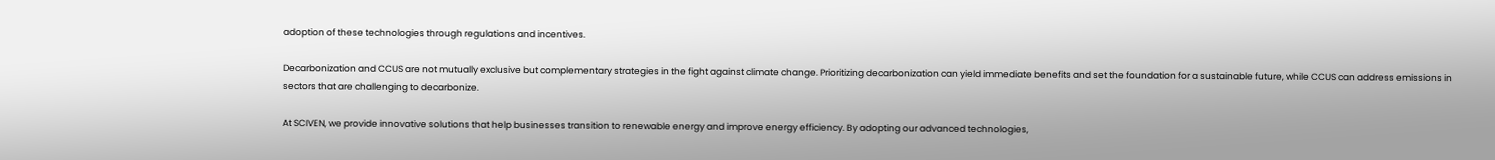adoption of these technologies through regulations and incentives.

Decarbonization and CCUS are not mutually exclusive but complementary strategies in the fight against climate change. Prioritizing decarbonization can yield immediate benefits and set the foundation for a sustainable future, while CCUS can address emissions in sectors that are challenging to decarbonize.

At SCIVEN, we provide innovative solutions that help businesses transition to renewable energy and improve energy efficiency. By adopting our advanced technologies,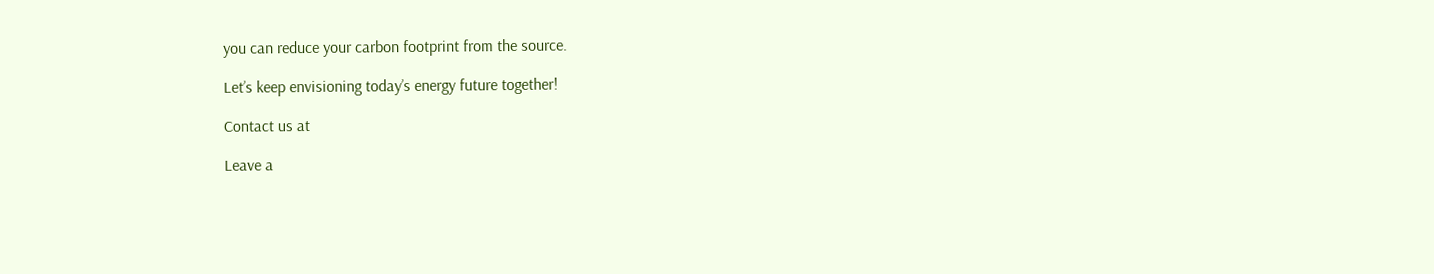you can reduce your carbon footprint from the source.

Let’s keep envisioning today’s energy future together!

Contact us at

Leave a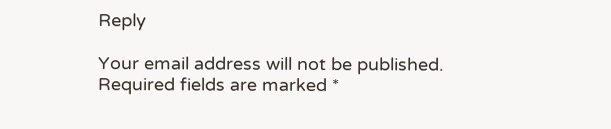Reply

Your email address will not be published. Required fields are marked *